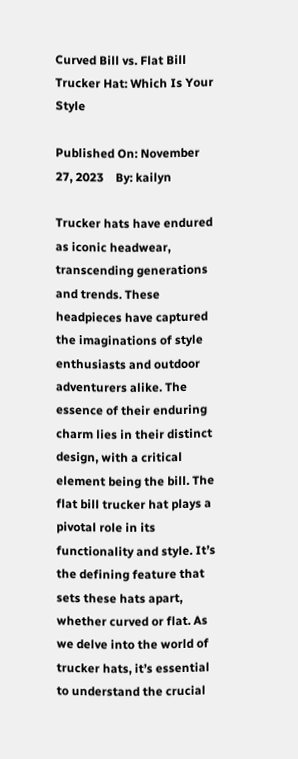Curved Bill vs. Flat Bill Trucker Hat: Which Is Your Style

Published On: November 27, 2023    By: kailyn

Trucker hats have endured as iconic headwear, transcending generations and trends. These headpieces have captured the imaginations of style enthusiasts and outdoor adventurers alike. The essence of their enduring charm lies in their distinct design, with a critical element being the bill. The flat bill trucker hat plays a pivotal role in its functionality and style. It’s the defining feature that sets these hats apart, whether curved or flat. As we delve into the world of trucker hats, it’s essential to understand the crucial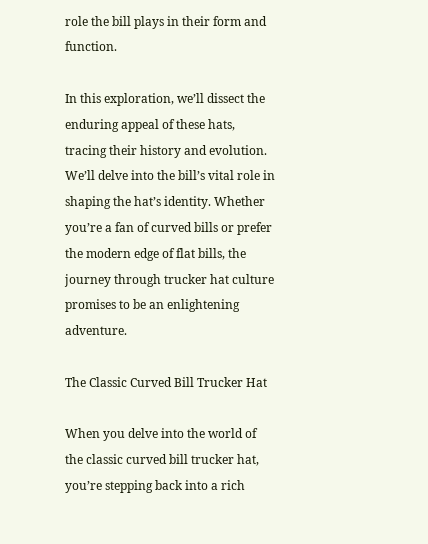role the bill plays in their form and function.

In this exploration, we’ll dissect the enduring appeal of these hats, tracing their history and evolution. We’ll delve into the bill’s vital role in shaping the hat’s identity. Whether you’re a fan of curved bills or prefer the modern edge of flat bills, the journey through trucker hat culture promises to be an enlightening adventure.

The Classic Curved Bill Trucker Hat

When you delve into the world of the classic curved bill trucker hat, you’re stepping back into a rich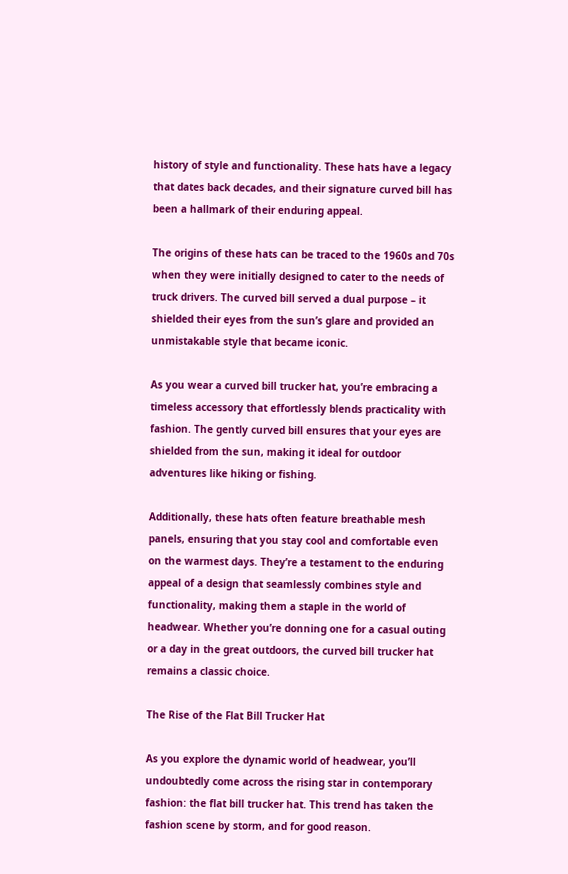history of style and functionality. These hats have a legacy that dates back decades, and their signature curved bill has been a hallmark of their enduring appeal.

The origins of these hats can be traced to the 1960s and 70s when they were initially designed to cater to the needs of truck drivers. The curved bill served a dual purpose – it shielded their eyes from the sun’s glare and provided an unmistakable style that became iconic.

As you wear a curved bill trucker hat, you’re embracing a timeless accessory that effortlessly blends practicality with fashion. The gently curved bill ensures that your eyes are shielded from the sun, making it ideal for outdoor adventures like hiking or fishing.

Additionally, these hats often feature breathable mesh panels, ensuring that you stay cool and comfortable even on the warmest days. They’re a testament to the enduring appeal of a design that seamlessly combines style and functionality, making them a staple in the world of headwear. Whether you’re donning one for a casual outing or a day in the great outdoors, the curved bill trucker hat remains a classic choice.

The Rise of the Flat Bill Trucker Hat

As you explore the dynamic world of headwear, you’ll undoubtedly come across the rising star in contemporary fashion: the flat bill trucker hat. This trend has taken the fashion scene by storm, and for good reason.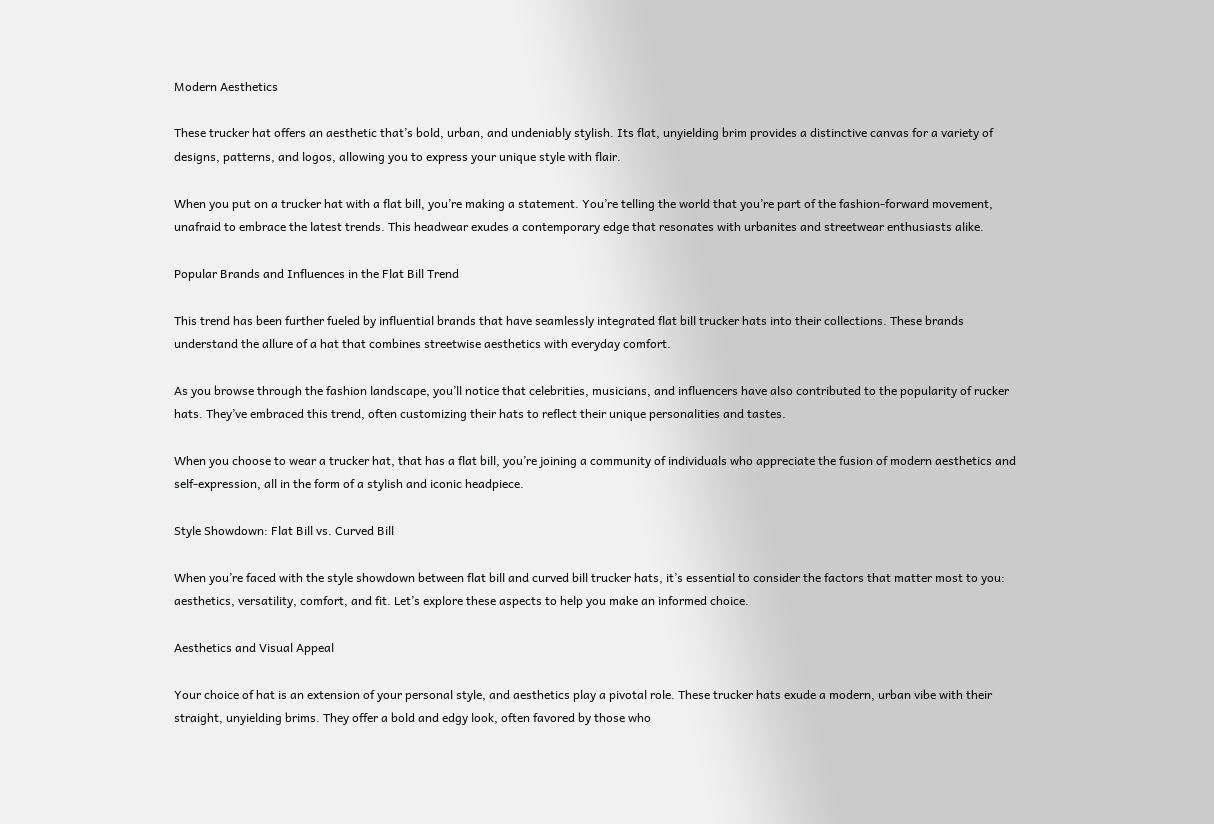Modern Aesthetics

These trucker hat offers an aesthetic that’s bold, urban, and undeniably stylish. Its flat, unyielding brim provides a distinctive canvas for a variety of designs, patterns, and logos, allowing you to express your unique style with flair.

When you put on a trucker hat with a flat bill, you’re making a statement. You’re telling the world that you’re part of the fashion-forward movement, unafraid to embrace the latest trends. This headwear exudes a contemporary edge that resonates with urbanites and streetwear enthusiasts alike.

Popular Brands and Influences in the Flat Bill Trend

This trend has been further fueled by influential brands that have seamlessly integrated flat bill trucker hats into their collections. These brands understand the allure of a hat that combines streetwise aesthetics with everyday comfort.

As you browse through the fashion landscape, you’ll notice that celebrities, musicians, and influencers have also contributed to the popularity of rucker hats. They’ve embraced this trend, often customizing their hats to reflect their unique personalities and tastes.

When you choose to wear a trucker hat, that has a flat bill, you’re joining a community of individuals who appreciate the fusion of modern aesthetics and self-expression, all in the form of a stylish and iconic headpiece.

Style Showdown: Flat Bill vs. Curved Bill

When you’re faced with the style showdown between flat bill and curved bill trucker hats, it’s essential to consider the factors that matter most to you: aesthetics, versatility, comfort, and fit. Let’s explore these aspects to help you make an informed choice.

Aesthetics and Visual Appeal

Your choice of hat is an extension of your personal style, and aesthetics play a pivotal role. These trucker hats exude a modern, urban vibe with their straight, unyielding brims. They offer a bold and edgy look, often favored by those who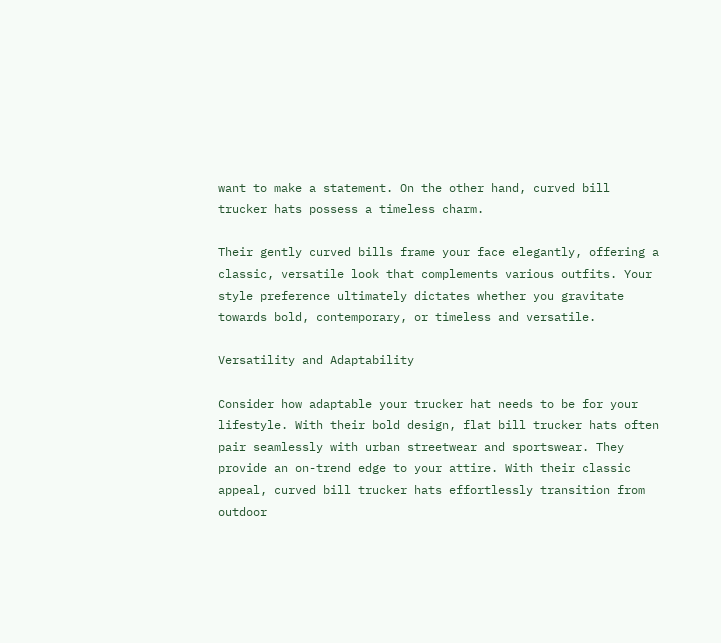want to make a statement. On the other hand, curved bill trucker hats possess a timeless charm.

Their gently curved bills frame your face elegantly, offering a classic, versatile look that complements various outfits. Your style preference ultimately dictates whether you gravitate towards bold, contemporary, or timeless and versatile.

Versatility and Adaptability

Consider how adaptable your trucker hat needs to be for your lifestyle. With their bold design, flat bill trucker hats often pair seamlessly with urban streetwear and sportswear. They provide an on-trend edge to your attire. With their classic appeal, curved bill trucker hats effortlessly transition from outdoor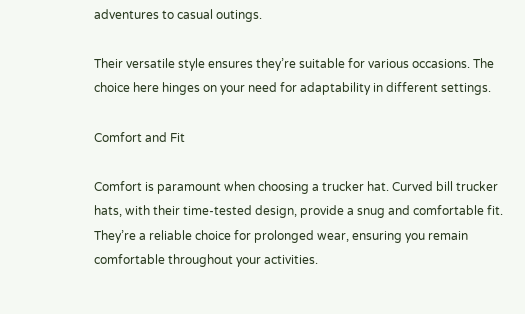adventures to casual outings.

Their versatile style ensures they’re suitable for various occasions. The choice here hinges on your need for adaptability in different settings.

Comfort and Fit

Comfort is paramount when choosing a trucker hat. Curved bill trucker hats, with their time-tested design, provide a snug and comfortable fit. They’re a reliable choice for prolonged wear, ensuring you remain comfortable throughout your activities.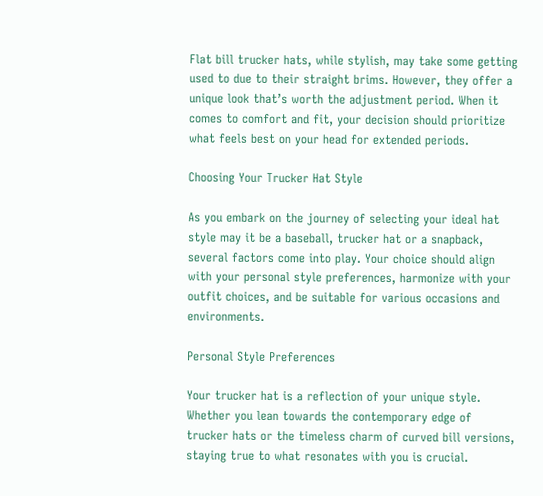Flat bill trucker hats, while stylish, may take some getting used to due to their straight brims. However, they offer a unique look that’s worth the adjustment period. When it comes to comfort and fit, your decision should prioritize what feels best on your head for extended periods.

Choosing Your Trucker Hat Style

As you embark on the journey of selecting your ideal hat style may it be a baseball, trucker hat or a snapback, several factors come into play. Your choice should align with your personal style preferences, harmonize with your outfit choices, and be suitable for various occasions and environments.

Personal Style Preferences

Your trucker hat is a reflection of your unique style. Whether you lean towards the contemporary edge of trucker hats or the timeless charm of curved bill versions, staying true to what resonates with you is crucial.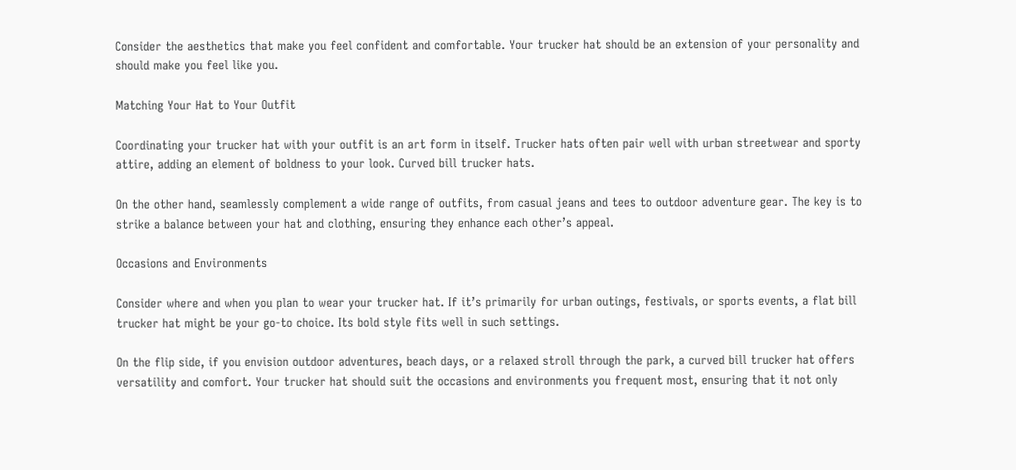Consider the aesthetics that make you feel confident and comfortable. Your trucker hat should be an extension of your personality and should make you feel like you.

Matching Your Hat to Your Outfit

Coordinating your trucker hat with your outfit is an art form in itself. Trucker hats often pair well with urban streetwear and sporty attire, adding an element of boldness to your look. Curved bill trucker hats.

On the other hand, seamlessly complement a wide range of outfits, from casual jeans and tees to outdoor adventure gear. The key is to strike a balance between your hat and clothing, ensuring they enhance each other’s appeal.

Occasions and Environments

Consider where and when you plan to wear your trucker hat. If it’s primarily for urban outings, festivals, or sports events, a flat bill trucker hat might be your go-to choice. Its bold style fits well in such settings.

On the flip side, if you envision outdoor adventures, beach days, or a relaxed stroll through the park, a curved bill trucker hat offers versatility and comfort. Your trucker hat should suit the occasions and environments you frequent most, ensuring that it not only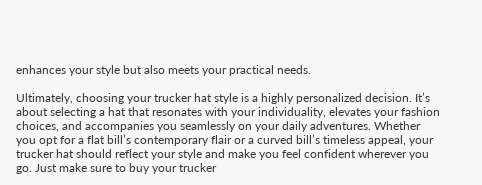enhances your style but also meets your practical needs.

Ultimately, choosing your trucker hat style is a highly personalized decision. It’s about selecting a hat that resonates with your individuality, elevates your fashion choices, and accompanies you seamlessly on your daily adventures. Whether you opt for a flat bill’s contemporary flair or a curved bill’s timeless appeal, your trucker hat should reflect your style and make you feel confident wherever you go. Just make sure to buy your trucker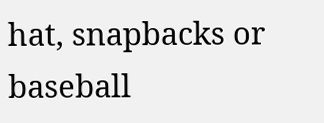hat, snapbacks or baseball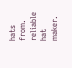hats from. reliable hat maker.